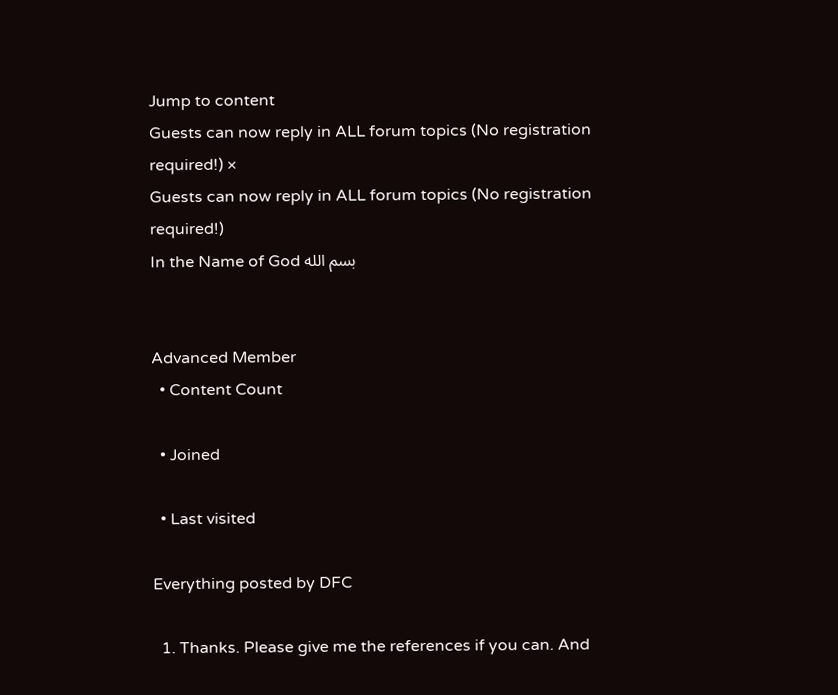Jump to content
Guests can now reply in ALL forum topics (No registration required!) ×
Guests can now reply in ALL forum topics (No registration required!)
In the Name of God بسم الله


Advanced Member
  • Content Count

  • Joined

  • Last visited

Everything posted by DFC

  1. Thanks. Please give me the references if you can. And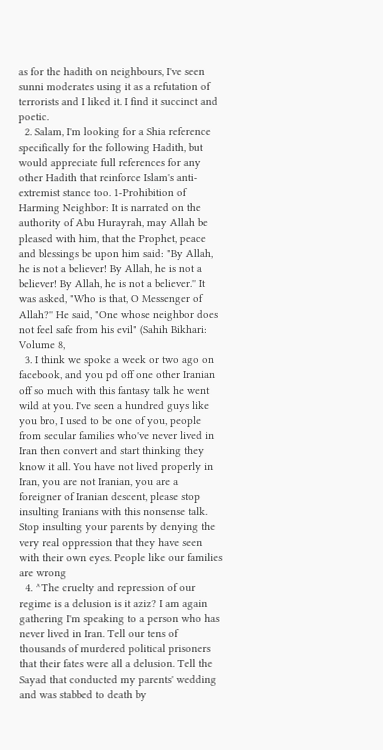as for the hadith on neighbours, I've seen sunni moderates using it as a refutation of terrorists and I liked it. I find it succinct and poetic.
  2. Salam, I'm looking for a Shia reference specifically for the following Hadith, but would appreciate full references for any other Hadith that reinforce Islam's anti-extremist stance too. 1-Prohibition of Harming Neighbor: It is narrated on the authority of Abu Hurayrah, may Allah be pleased with him, that the Prophet, peace and blessings be upon him said: "By Allah, he is not a believer! By Allah, he is not a believer! By Allah, he is not a believer.'' It was asked, "Who is that, O Messenger of Allah?'' He said, "One whose neighbor does not feel safe from his evil" (Sahih Bikhari: Volume 8,
  3. I think we spoke a week or two ago on facebook, and you pd off one other Iranian off so much with this fantasy talk he went wild at you. I've seen a hundred guys like you bro, I used to be one of you, people from secular families who've never lived in Iran then convert and start thinking they know it all. You have not lived properly in Iran, you are not Iranian, you are a foreigner of Iranian descent, please stop insulting Iranians with this nonsense talk. Stop insulting your parents by denying the very real oppression that they have seen with their own eyes. People like our families are wrong
  4. ^The cruelty and repression of our regime is a delusion is it aziz? I am again gathering I'm speaking to a person who has never lived in Iran. Tell our tens of thousands of murdered political prisoners that their fates were all a delusion. Tell the Sayad that conducted my parents' wedding and was stabbed to death by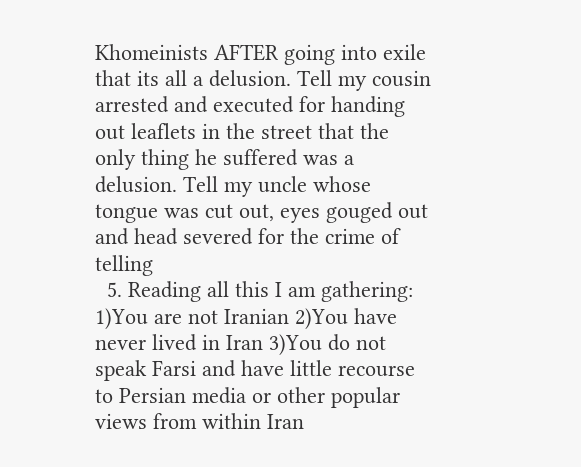Khomeinists AFTER going into exile that its all a delusion. Tell my cousin arrested and executed for handing out leaflets in the street that the only thing he suffered was a delusion. Tell my uncle whose tongue was cut out, eyes gouged out and head severed for the crime of telling
  5. Reading all this I am gathering: 1)You are not Iranian 2)You have never lived in Iran 3)You do not speak Farsi and have little recourse to Persian media or other popular views from within Iran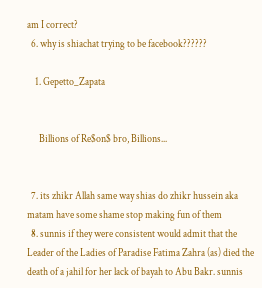am I correct?
  6. why is shiachat trying to be facebook??????

    1. Gepetto_Zapata


      Billions of Re$on$ bro, Billions...


  7. its zhikr Allah same way shias do zhikr hussein aka matam have some shame stop making fun of them
  8. sunnis if they were consistent would admit that the Leader of the Ladies of Paradise Fatima Zahra (as) died the death of a jahil for her lack of bayah to Abu Bakr. sunnis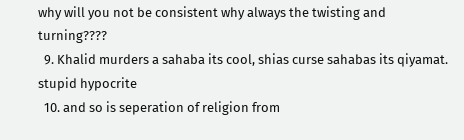why will you not be consistent why always the twisting and turning????
  9. Khalid murders a sahaba its cool, shias curse sahabas its qiyamat. stupid hypocrite
  10. and so is seperation of religion from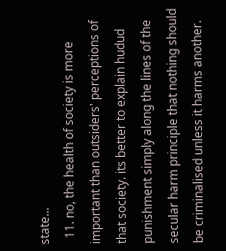state...
  11. no, the health of society is more important than outsiders' perceptions of that society. its better to explain hudud punishment simply along the lines of the secular harm principle that nothing should be criminalised unless it harms another.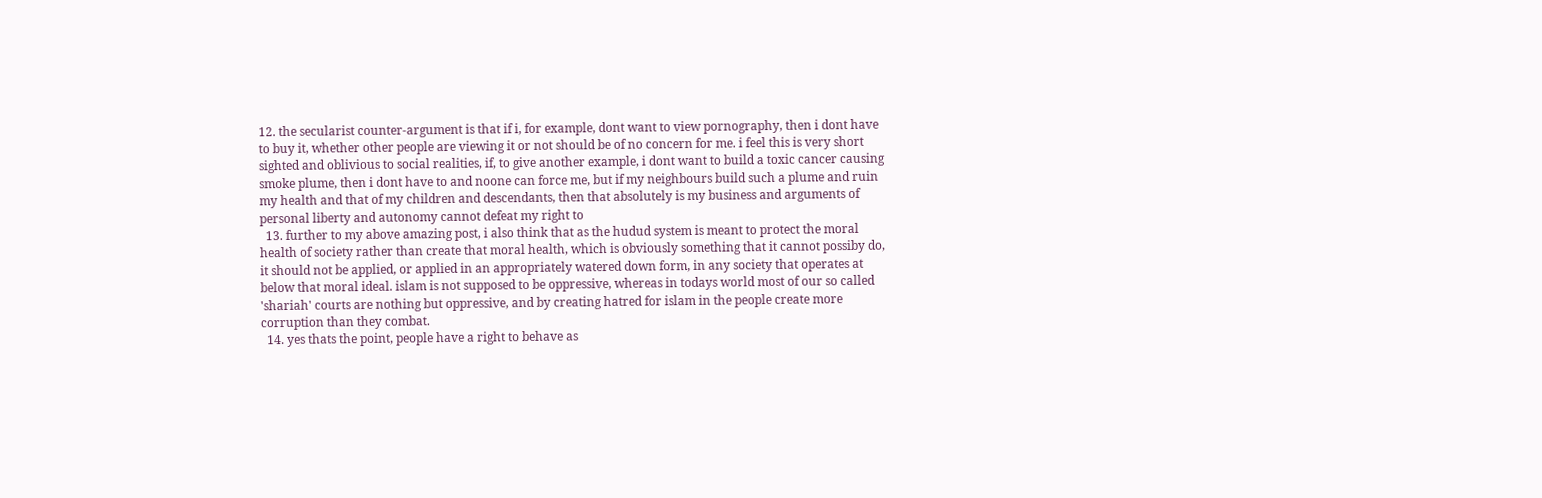12. the secularist counter-argument is that if i, for example, dont want to view pornography, then i dont have to buy it, whether other people are viewing it or not should be of no concern for me. i feel this is very short sighted and oblivious to social realities, if, to give another example, i dont want to build a toxic cancer causing smoke plume, then i dont have to and noone can force me, but if my neighbours build such a plume and ruin my health and that of my children and descendants, then that absolutely is my business and arguments of personal liberty and autonomy cannot defeat my right to
  13. further to my above amazing post, i also think that as the hudud system is meant to protect the moral health of society rather than create that moral health, which is obviously something that it cannot possiby do, it should not be applied, or applied in an appropriately watered down form, in any society that operates at below that moral ideal. islam is not supposed to be oppressive, whereas in todays world most of our so called 'shariah' courts are nothing but oppressive, and by creating hatred for islam in the people create more corruption than they combat.
  14. yes thats the point, people have a right to behave as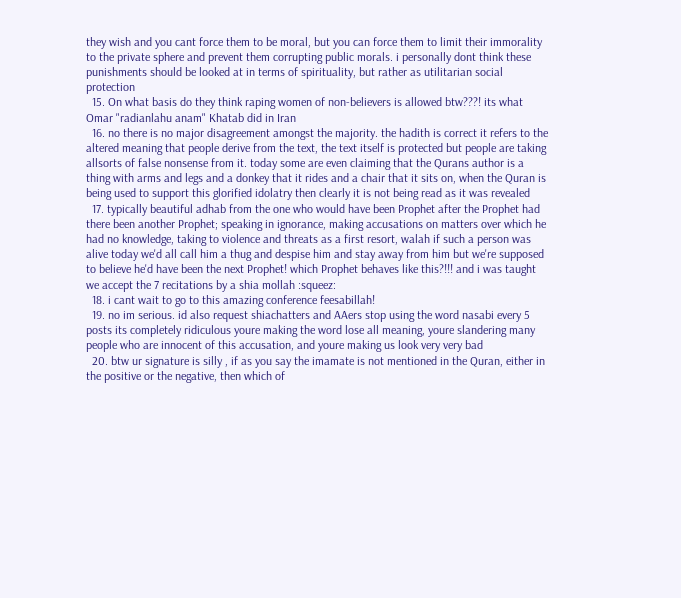they wish and you cant force them to be moral, but you can force them to limit their immorality to the private sphere and prevent them corrupting public morals. i personally dont think these punishments should be looked at in terms of spirituality, but rather as utilitarian social protection
  15. On what basis do they think raping women of non-believers is allowed btw???! its what Omar "radianlahu anam" Khatab did in Iran
  16. no there is no major disagreement amongst the majority. the hadith is correct it refers to the altered meaning that people derive from the text, the text itself is protected but people are taking allsorts of false nonsense from it. today some are even claiming that the Qurans author is a thing with arms and legs and a donkey that it rides and a chair that it sits on, when the Quran is being used to support this glorified idolatry then clearly it is not being read as it was revealed
  17. typically beautiful adhab from the one who would have been Prophet after the Prophet had there been another Prophet; speaking in ignorance, making accusations on matters over which he had no knowledge, taking to violence and threats as a first resort, walah if such a person was alive today we'd all call him a thug and despise him and stay away from him but we're supposed to believe he'd have been the next Prophet! which Prophet behaves like this?!!! and i was taught we accept the 7 recitations by a shia mollah :squeez:
  18. i cant wait to go to this amazing conference feesabillah!
  19. no im serious. id also request shiachatters and AAers stop using the word nasabi every 5 posts its completely ridiculous youre making the word lose all meaning, youre slandering many people who are innocent of this accusation, and youre making us look very very bad
  20. btw ur signature is silly , if as you say the imamate is not mentioned in the Quran, either in the positive or the negative, then which of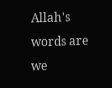Allah's words are we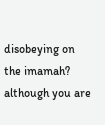disobeying on the imamah? although you are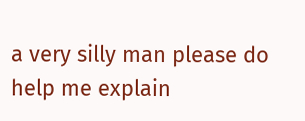a very silly man please do help me explain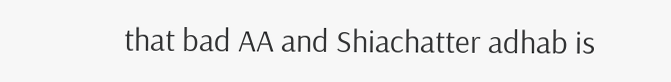that bad AA and Shiachatter adhab is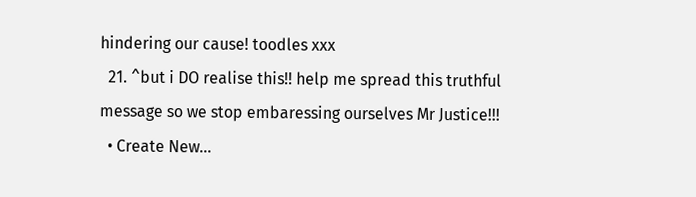hindering our cause! toodles xxx
  21. ^but i DO realise this!! help me spread this truthful message so we stop embaressing ourselves Mr Justice!!!
  • Create New...